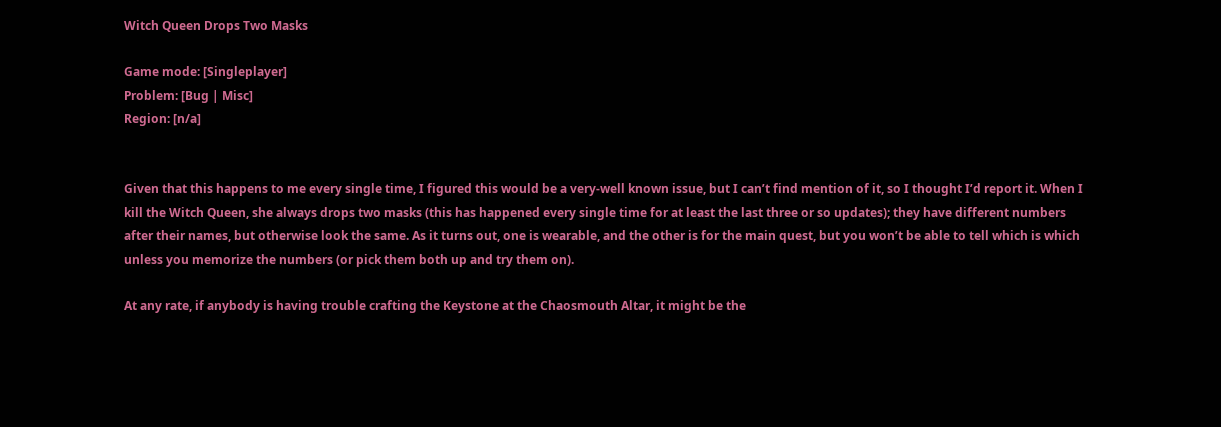Witch Queen Drops Two Masks

Game mode: [Singleplayer]
Problem: [Bug | Misc]
Region: [n/a]


Given that this happens to me every single time, I figured this would be a very-well known issue, but I can’t find mention of it, so I thought I’d report it. When I kill the Witch Queen, she always drops two masks (this has happened every single time for at least the last three or so updates); they have different numbers after their names, but otherwise look the same. As it turns out, one is wearable, and the other is for the main quest, but you won’t be able to tell which is which unless you memorize the numbers (or pick them both up and try them on).

At any rate, if anybody is having trouble crafting the Keystone at the Chaosmouth Altar, it might be the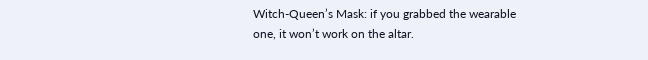Witch-Queen’s Mask: if you grabbed the wearable one, it won’t work on the altar.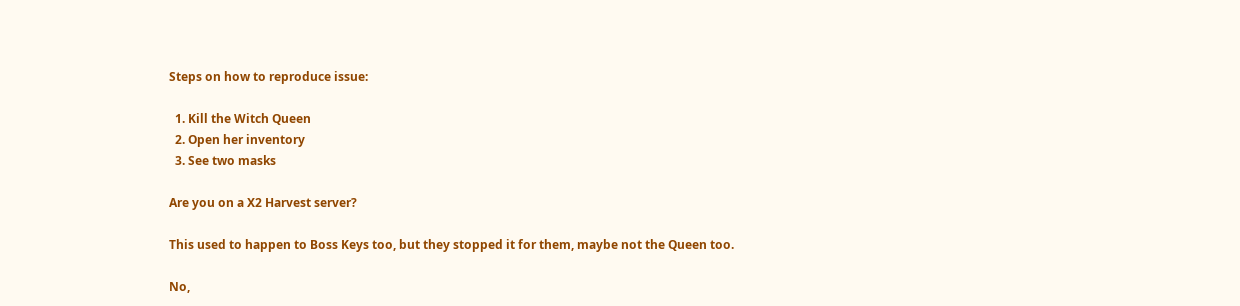Steps on how to reproduce issue:

  1. Kill the Witch Queen
  2. Open her inventory
  3. See two masks

Are you on a X2 Harvest server?

This used to happen to Boss Keys too, but they stopped it for them, maybe not the Queen too.

No,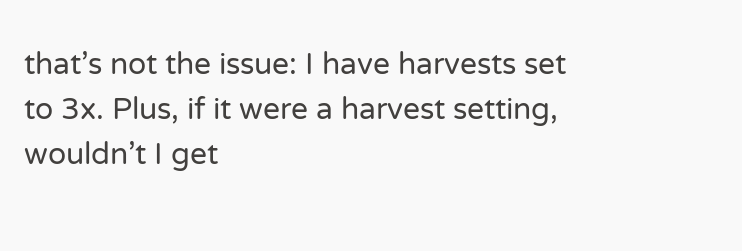that’s not the issue: I have harvests set to 3x. Plus, if it were a harvest setting, wouldn’t I get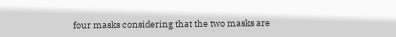four masks considering that the two masks are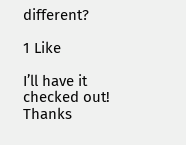different?

1 Like

I’ll have it checked out! Thanks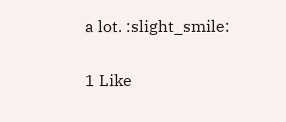a lot. :slight_smile:

1 Like